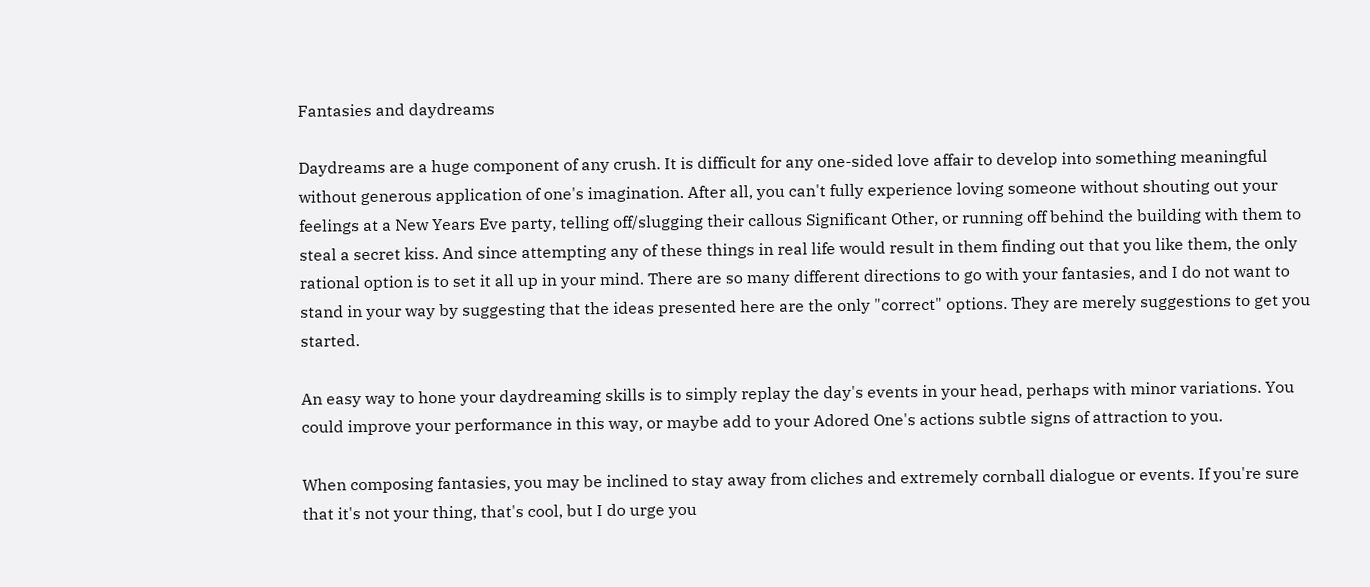Fantasies and daydreams

Daydreams are a huge component of any crush. It is difficult for any one-sided love affair to develop into something meaningful without generous application of one's imagination. After all, you can't fully experience loving someone without shouting out your feelings at a New Years Eve party, telling off/slugging their callous Significant Other, or running off behind the building with them to steal a secret kiss. And since attempting any of these things in real life would result in them finding out that you like them, the only rational option is to set it all up in your mind. There are so many different directions to go with your fantasies, and I do not want to stand in your way by suggesting that the ideas presented here are the only "correct" options. They are merely suggestions to get you started.

An easy way to hone your daydreaming skills is to simply replay the day's events in your head, perhaps with minor variations. You could improve your performance in this way, or maybe add to your Adored One's actions subtle signs of attraction to you.

When composing fantasies, you may be inclined to stay away from cliches and extremely cornball dialogue or events. If you're sure that it's not your thing, that's cool, but I do urge you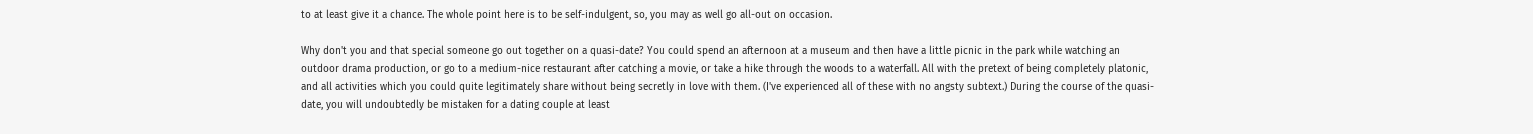to at least give it a chance. The whole point here is to be self-indulgent, so, you may as well go all-out on occasion.

Why don't you and that special someone go out together on a quasi-date? You could spend an afternoon at a museum and then have a little picnic in the park while watching an outdoor drama production, or go to a medium-nice restaurant after catching a movie, or take a hike through the woods to a waterfall. All with the pretext of being completely platonic, and all activities which you could quite legitimately share without being secretly in love with them. (I've experienced all of these with no angsty subtext.) During the course of the quasi-date, you will undoubtedly be mistaken for a dating couple at least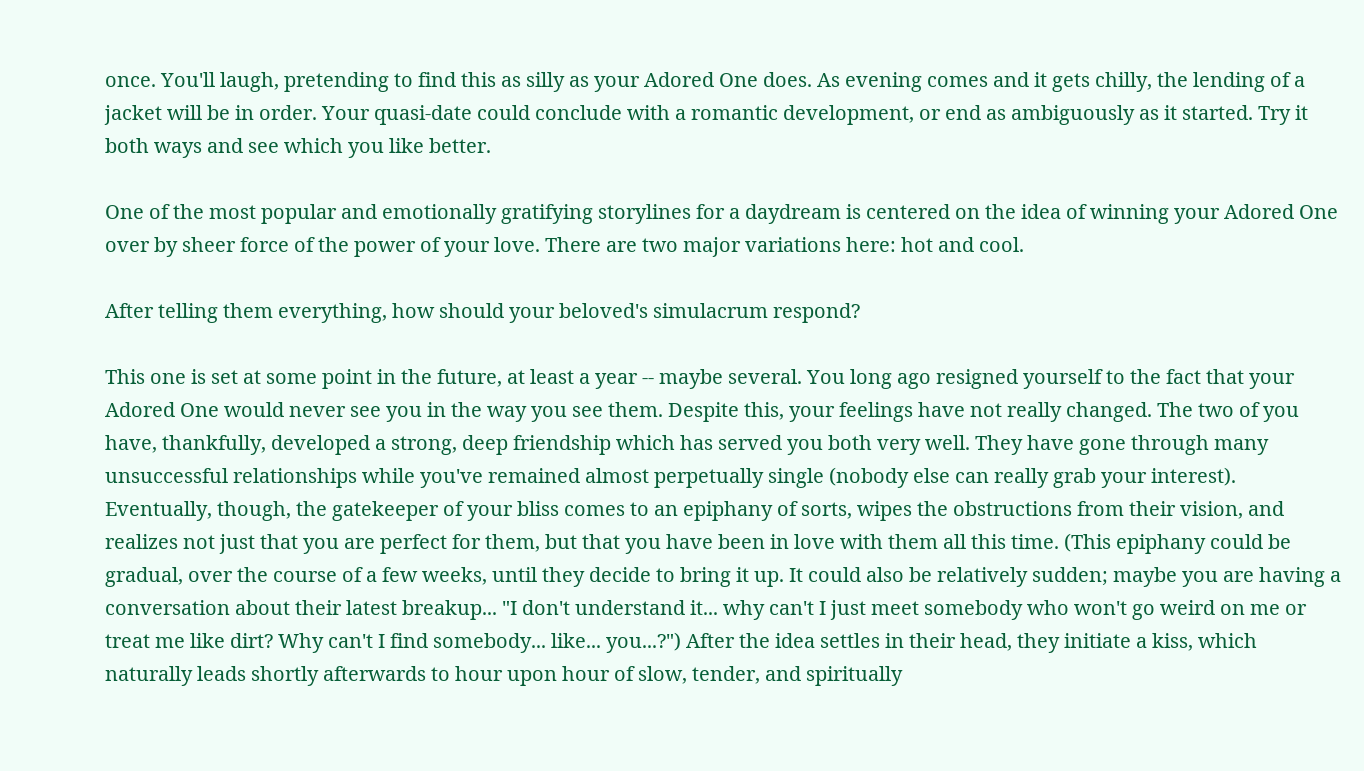once. You'll laugh, pretending to find this as silly as your Adored One does. As evening comes and it gets chilly, the lending of a jacket will be in order. Your quasi-date could conclude with a romantic development, or end as ambiguously as it started. Try it both ways and see which you like better.

One of the most popular and emotionally gratifying storylines for a daydream is centered on the idea of winning your Adored One over by sheer force of the power of your love. There are two major variations here: hot and cool.

After telling them everything, how should your beloved's simulacrum respond?

This one is set at some point in the future, at least a year -- maybe several. You long ago resigned yourself to the fact that your Adored One would never see you in the way you see them. Despite this, your feelings have not really changed. The two of you have, thankfully, developed a strong, deep friendship which has served you both very well. They have gone through many unsuccessful relationships while you've remained almost perpetually single (nobody else can really grab your interest). Eventually, though, the gatekeeper of your bliss comes to an epiphany of sorts, wipes the obstructions from their vision, and realizes not just that you are perfect for them, but that you have been in love with them all this time. (This epiphany could be gradual, over the course of a few weeks, until they decide to bring it up. It could also be relatively sudden; maybe you are having a conversation about their latest breakup... "I don't understand it... why can't I just meet somebody who won't go weird on me or treat me like dirt? Why can't I find somebody... like... you...?") After the idea settles in their head, they initiate a kiss, which naturally leads shortly afterwards to hour upon hour of slow, tender, and spiritually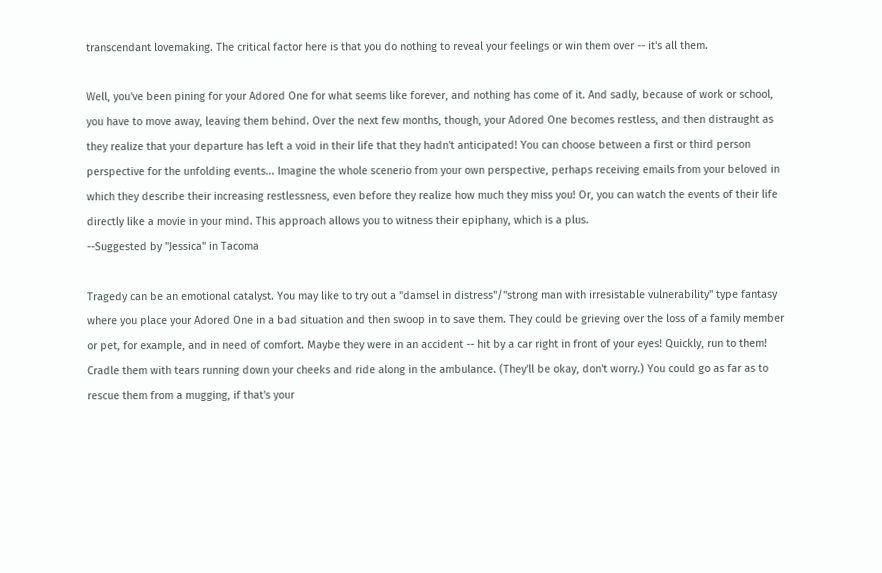transcendant lovemaking. The critical factor here is that you do nothing to reveal your feelings or win them over -- it's all them.

Well, you've been pining for your Adored One for what seems like forever, and nothing has come of it. And sadly, because of work or school, you have to move away, leaving them behind. Over the next few months, though, your Adored One becomes restless, and then distraught as they realize that your departure has left a void in their life that they hadn't anticipated! You can choose between a first or third person perspective for the unfolding events... Imagine the whole scenerio from your own perspective, perhaps receiving emails from your beloved in which they describe their increasing restlessness, even before they realize how much they miss you! Or, you can watch the events of their life directly like a movie in your mind. This approach allows you to witness their epiphany, which is a plus.
--Suggested by "Jessica" in Tacoma

Tragedy can be an emotional catalyst. You may like to try out a "damsel in distress"/"strong man with irresistable vulnerability" type fantasy where you place your Adored One in a bad situation and then swoop in to save them. They could be grieving over the loss of a family member or pet, for example, and in need of comfort. Maybe they were in an accident -- hit by a car right in front of your eyes! Quickly, run to them! Cradle them with tears running down your cheeks and ride along in the ambulance. (They'll be okay, don't worry.) You could go as far as to rescue them from a mugging, if that's your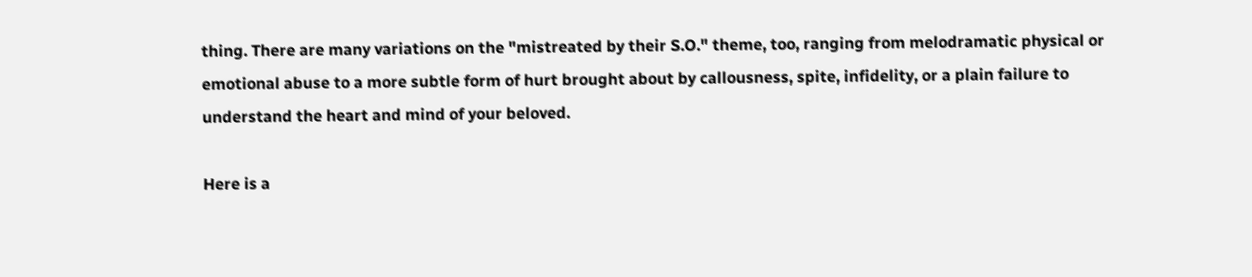thing. There are many variations on the "mistreated by their S.O." theme, too, ranging from melodramatic physical or emotional abuse to a more subtle form of hurt brought about by callousness, spite, infidelity, or a plain failure to understand the heart and mind of your beloved.

Here is a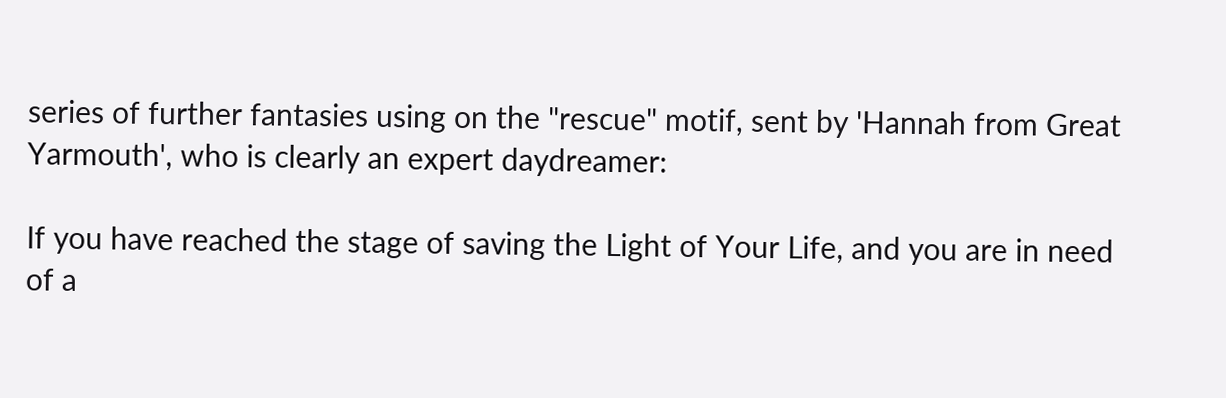series of further fantasies using on the "rescue" motif, sent by 'Hannah from Great Yarmouth', who is clearly an expert daydreamer:

If you have reached the stage of saving the Light of Your Life, and you are in need of a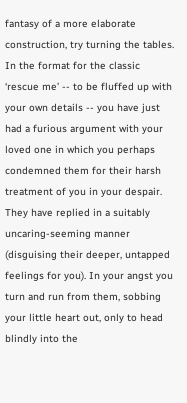fantasy of a more elaborate construction, try turning the tables. In the format for the classic ‘rescue me’ -- to be fluffed up with your own details -- you have just had a furious argument with your loved one in which you perhaps condemned them for their harsh treatment of you in your despair. They have replied in a suitably uncaring-seeming manner (disguising their deeper, untapped feelings for you). In your angst you turn and run from them, sobbing your little heart out, only to head blindly into the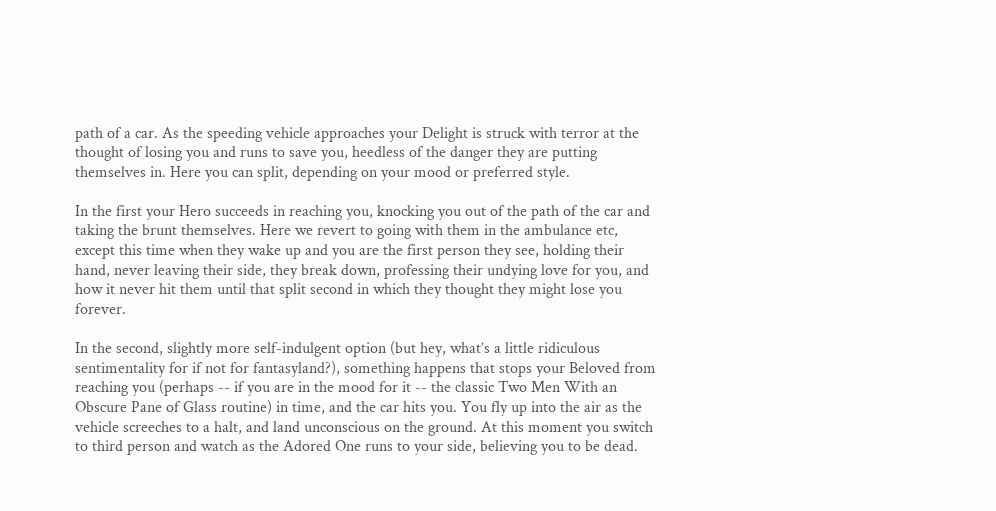path of a car. As the speeding vehicle approaches your Delight is struck with terror at the thought of losing you and runs to save you, heedless of the danger they are putting themselves in. Here you can split, depending on your mood or preferred style.

In the first your Hero succeeds in reaching you, knocking you out of the path of the car and taking the brunt themselves. Here we revert to going with them in the ambulance etc, except this time when they wake up and you are the first person they see, holding their hand, never leaving their side, they break down, professing their undying love for you, and how it never hit them until that split second in which they thought they might lose you forever.

In the second, slightly more self-indulgent option (but hey, what’s a little ridiculous sentimentality for if not for fantasyland?), something happens that stops your Beloved from reaching you (perhaps -- if you are in the mood for it -- the classic Two Men With an Obscure Pane of Glass routine) in time, and the car hits you. You fly up into the air as the vehicle screeches to a halt, and land unconscious on the ground. At this moment you switch to third person and watch as the Adored One runs to your side, believing you to be dead.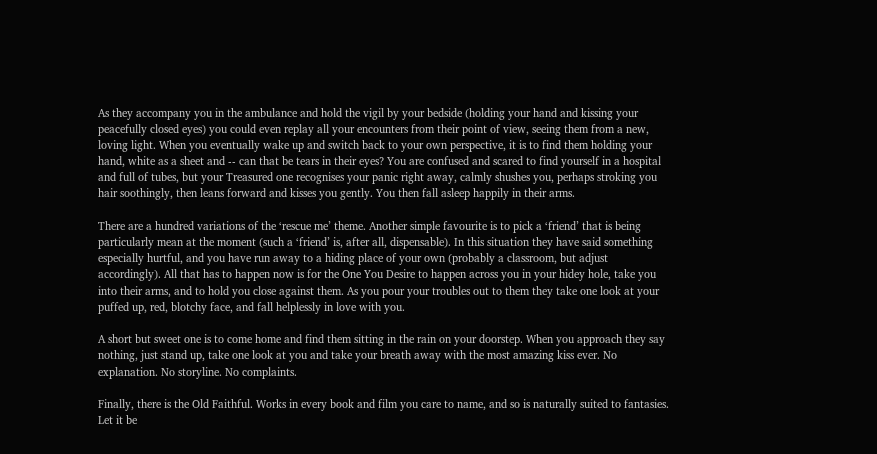As they accompany you in the ambulance and hold the vigil by your bedside (holding your hand and kissing your peacefully closed eyes) you could even replay all your encounters from their point of view, seeing them from a new, loving light. When you eventually wake up and switch back to your own perspective, it is to find them holding your hand, white as a sheet and -- can that be tears in their eyes? You are confused and scared to find yourself in a hospital and full of tubes, but your Treasured one recognises your panic right away, calmly shushes you, perhaps stroking you hair soothingly, then leans forward and kisses you gently. You then fall asleep happily in their arms.

There are a hundred variations of the ‘rescue me’ theme. Another simple favourite is to pick a ‘friend’ that is being particularly mean at the moment (such a ‘friend’ is, after all, dispensable). In this situation they have said something especially hurtful, and you have run away to a hiding place of your own (probably a classroom, but adjust accordingly). All that has to happen now is for the One You Desire to happen across you in your hidey hole, take you into their arms, and to hold you close against them. As you pour your troubles out to them they take one look at your puffed up, red, blotchy face, and fall helplessly in love with you.

A short but sweet one is to come home and find them sitting in the rain on your doorstep. When you approach they say nothing, just stand up, take one look at you and take your breath away with the most amazing kiss ever. No explanation. No storyline. No complaints.

Finally, there is the Old Faithful. Works in every book and film you care to name, and so is naturally suited to fantasies. Let it be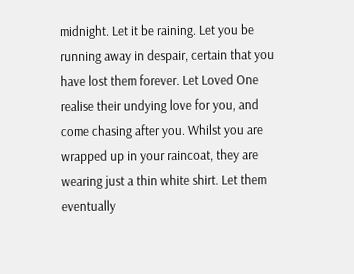midnight. Let it be raining. Let you be running away in despair, certain that you have lost them forever. Let Loved One realise their undying love for you, and come chasing after you. Whilst you are wrapped up in your raincoat, they are wearing just a thin white shirt. Let them eventually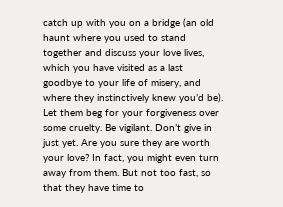catch up with you on a bridge (an old haunt where you used to stand together and discuss your love lives, which you have visited as a last goodbye to your life of misery, and where they instinctively knew you’d be). Let them beg for your forgiveness over some cruelty. Be vigilant. Don’t give in just yet. Are you sure they are worth your love? In fact, you might even turn away from them. But not too fast, so that they have time to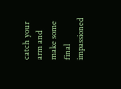catch your arm and make some final impassioned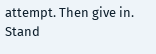attempt. Then give in. Stand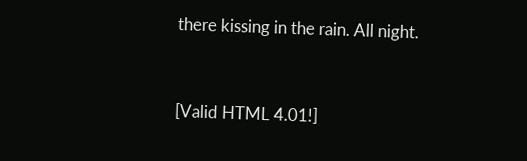there kissing in the rain. All night.


[Valid HTML 4.01!]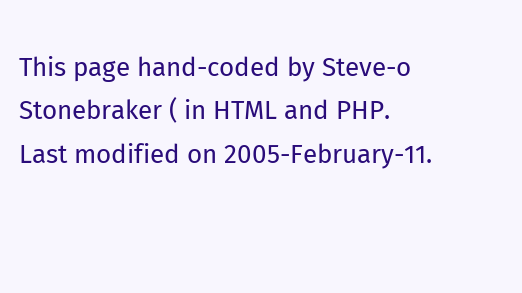This page hand-coded by Steve-o Stonebraker ( in HTML and PHP.
Last modified on 2005-February-11.